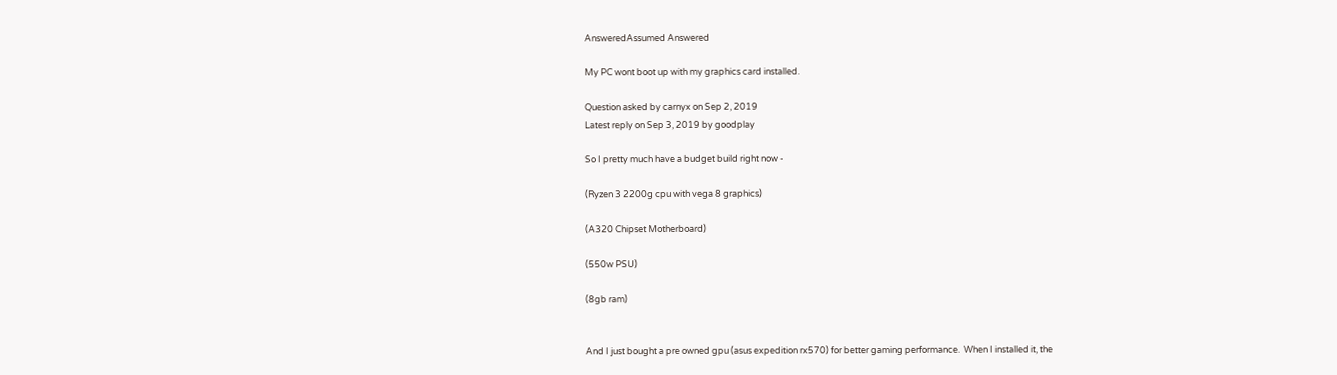AnsweredAssumed Answered

My PC wont boot up with my graphics card installed.

Question asked by carnyx on Sep 2, 2019
Latest reply on Sep 3, 2019 by goodplay

So I pretty much have a budget build right now -

(Ryzen 3 2200g cpu with vega 8 graphics)

(A320 Chipset Motherboard)

(550w PSU)

(8gb ram)


And I just bought a pre owned gpu (asus expedition rx570) for better gaming performance.  When I installed it, the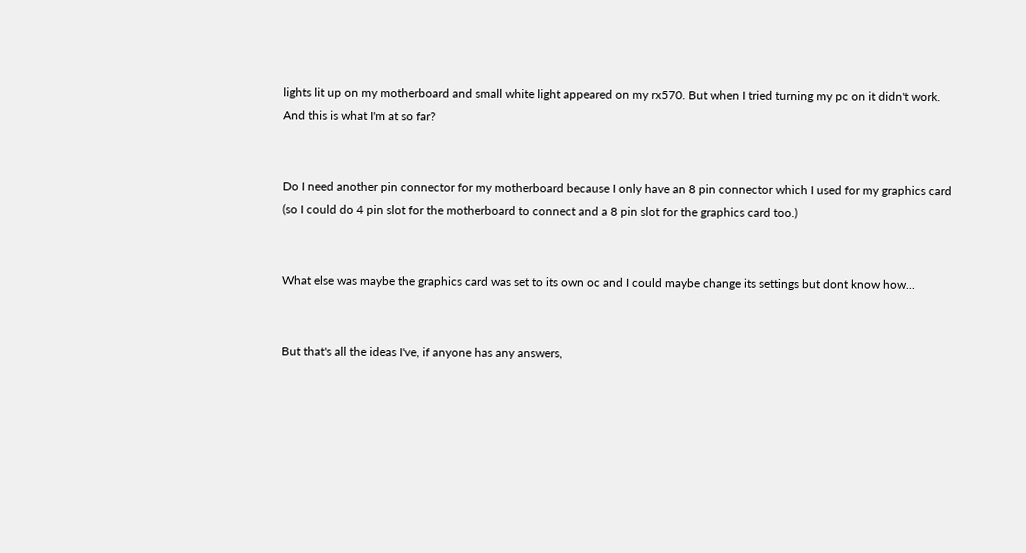lights lit up on my motherboard and small white light appeared on my rx570. But when I tried turning my pc on it didn't work. And this is what I'm at so far?


Do I need another pin connector for my motherboard because I only have an 8 pin connector which I used for my graphics card (so I could do 4 pin slot for the motherboard to connect and a 8 pin slot for the graphics card too.)


What else was maybe the graphics card was set to its own oc and I could maybe change its settings but dont know how...


But that's all the ideas I've, if anyone has any answers,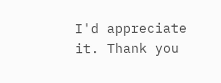I'd appreciate it. Thank you